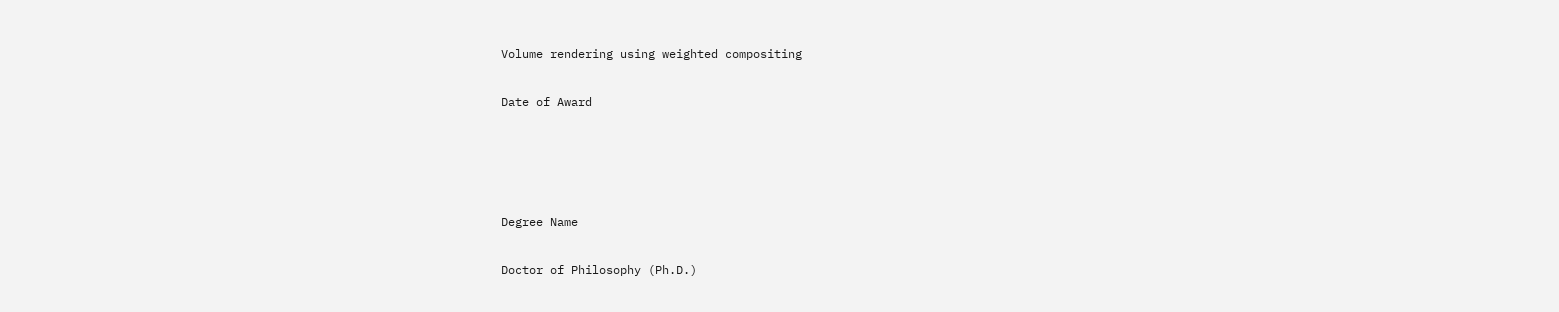Volume rendering using weighted compositing

Date of Award




Degree Name

Doctor of Philosophy (Ph.D.)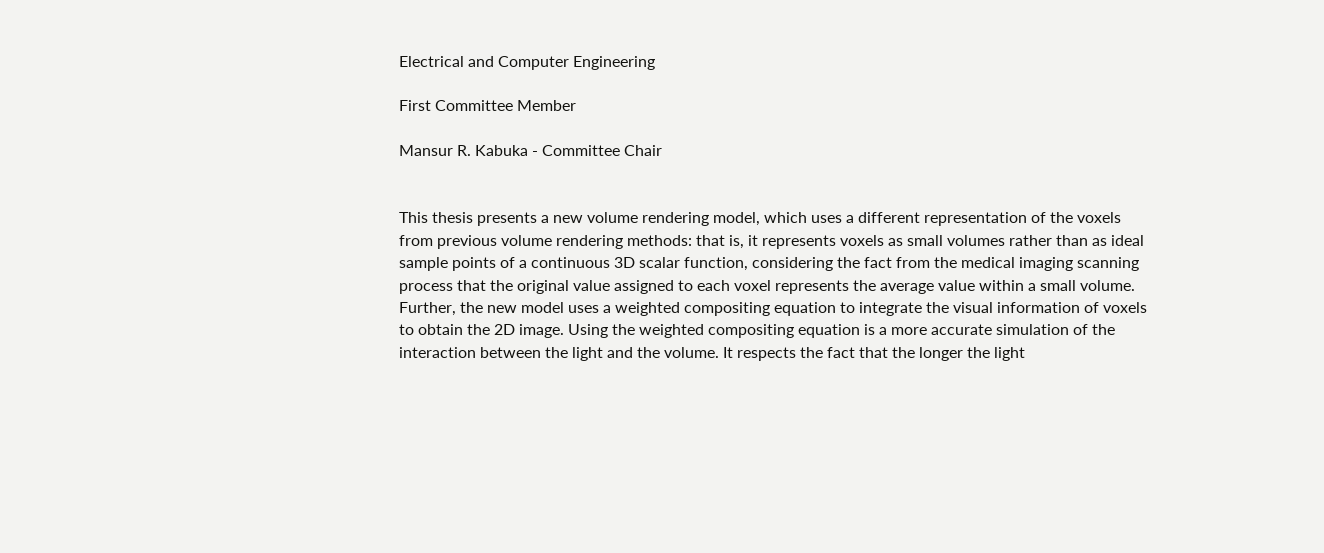Electrical and Computer Engineering

First Committee Member

Mansur R. Kabuka - Committee Chair


This thesis presents a new volume rendering model, which uses a different representation of the voxels from previous volume rendering methods: that is, it represents voxels as small volumes rather than as ideal sample points of a continuous 3D scalar function, considering the fact from the medical imaging scanning process that the original value assigned to each voxel represents the average value within a small volume. Further, the new model uses a weighted compositing equation to integrate the visual information of voxels to obtain the 2D image. Using the weighted compositing equation is a more accurate simulation of the interaction between the light and the volume. It respects the fact that the longer the light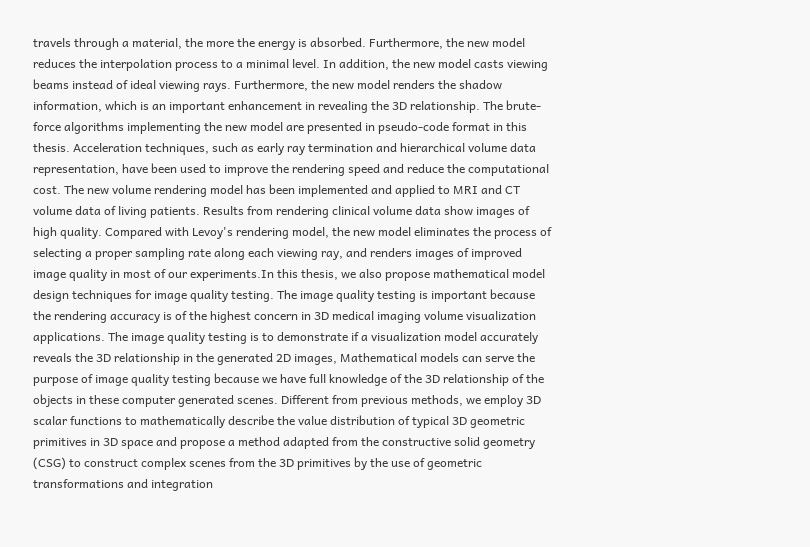travels through a material, the more the energy is absorbed. Furthermore, the new model reduces the interpolation process to a minimal level. In addition, the new model casts viewing beams instead of ideal viewing rays. Furthermore, the new model renders the shadow information, which is an important enhancement in revealing the 3D relationship. The brute-force algorithms implementing the new model are presented in pseudo-code format in this thesis. Acceleration techniques, such as early ray termination and hierarchical volume data representation, have been used to improve the rendering speed and reduce the computational cost. The new volume rendering model has been implemented and applied to MRI and CT volume data of living patients. Results from rendering clinical volume data show images of high quality. Compared with Levoy's rendering model, the new model eliminates the process of selecting a proper sampling rate along each viewing ray, and renders images of improved image quality in most of our experiments.In this thesis, we also propose mathematical model design techniques for image quality testing. The image quality testing is important because the rendering accuracy is of the highest concern in 3D medical imaging volume visualization applications. The image quality testing is to demonstrate if a visualization model accurately reveals the 3D relationship in the generated 2D images, Mathematical models can serve the purpose of image quality testing because we have full knowledge of the 3D relationship of the objects in these computer generated scenes. Different from previous methods, we employ 3D scalar functions to mathematically describe the value distribution of typical 3D geometric primitives in 3D space and propose a method adapted from the constructive solid geometry (CSG) to construct complex scenes from the 3D primitives by the use of geometric transformations and integration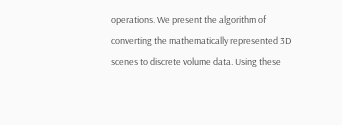operations. We present the algorithm of converting the mathematically represented 3D scenes to discrete volume data. Using these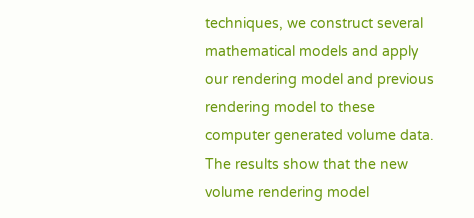techniques, we construct several mathematical models and apply our rendering model and previous rendering model to these computer generated volume data. The results show that the new volume rendering model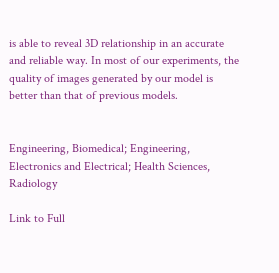is able to reveal 3D relationship in an accurate and reliable way. In most of our experiments, the quality of images generated by our model is better than that of previous models.


Engineering, Biomedical; Engineering, Electronics and Electrical; Health Sciences, Radiology

Link to Full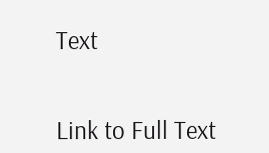Text


Link to Full Text